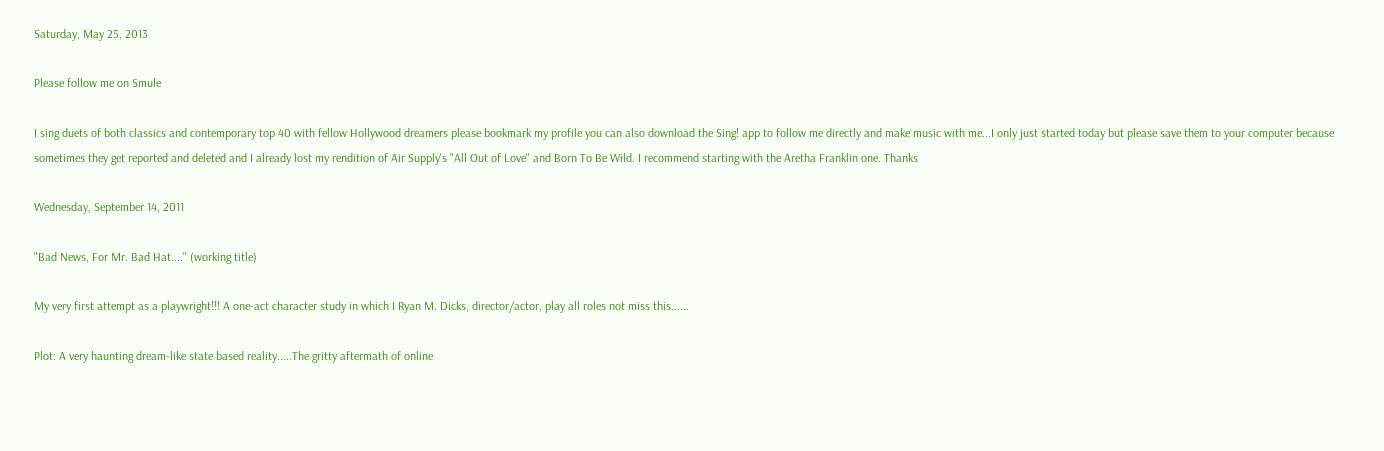Saturday, May 25, 2013

Please follow me on Smule

I sing duets of both classics and contemporary top 40 with fellow Hollywood dreamers please bookmark my profile you can also download the Sing! app to follow me directly and make music with me...I only just started today but please save them to your computer because sometimes they get reported and deleted and I already lost my rendition of Air Supply's "All Out of Love" and Born To Be Wild. I recommend starting with the Aretha Franklin one. Thanks

Wednesday, September 14, 2011

"Bad News, For Mr. Bad Hat...." (working title)

My very first attempt as a playwright!!! A one-act character study in which I Ryan M. Dicks, director/actor, play all roles not miss this......

Plot: A very haunting dream-like state based reality.....The gritty aftermath of online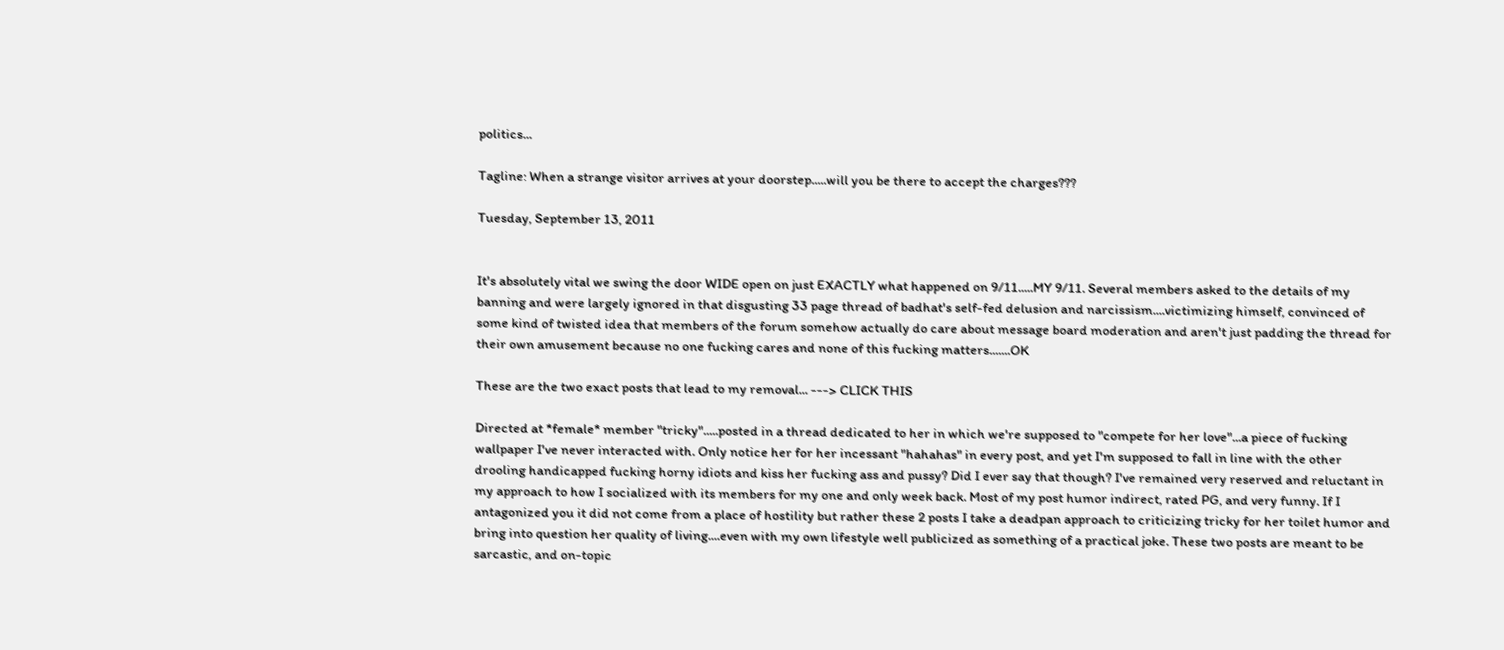politics...

Tagline: When a strange visitor arrives at your doorstep.....will you be there to accept the charges???

Tuesday, September 13, 2011


It's absolutely vital we swing the door WIDE open on just EXACTLY what happened on 9/11.....MY 9/11. Several members asked to the details of my banning and were largely ignored in that disgusting 33 page thread of badhat's self-fed delusion and narcissism....victimizing himself, convinced of some kind of twisted idea that members of the forum somehow actually do care about message board moderation and aren't just padding the thread for their own amusement because no one fucking cares and none of this fucking matters.......OK

These are the two exact posts that lead to my removal... ---> CLICK THIS

Directed at *female* member "tricky".....posted in a thread dedicated to her in which we're supposed to "compete for her love"...a piece of fucking wallpaper I've never interacted with. Only notice her for her incessant "hahahas" in every post, and yet I'm supposed to fall in line with the other drooling handicapped fucking horny idiots and kiss her fucking ass and pussy? Did I ever say that though? I've remained very reserved and reluctant in my approach to how I socialized with its members for my one and only week back. Most of my post humor indirect, rated PG, and very funny. If I antagonized you it did not come from a place of hostility but rather these 2 posts I take a deadpan approach to criticizing tricky for her toilet humor and bring into question her quality of living....even with my own lifestyle well publicized as something of a practical joke. These two posts are meant to be sarcastic, and on-topic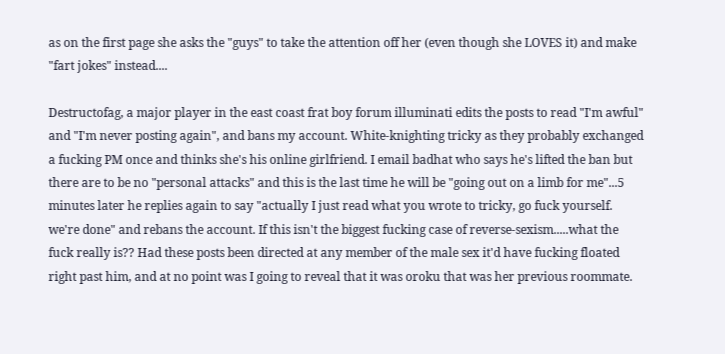as on the first page she asks the "guys" to take the attention off her (even though she LOVES it) and make "fart jokes" instead....

Destructofag, a major player in the east coast frat boy forum illuminati edits the posts to read "I'm awful" and "I'm never posting again", and bans my account. White-knighting tricky as they probably exchanged a fucking PM once and thinks she's his online girlfriend. I email badhat who says he's lifted the ban but there are to be no "personal attacks" and this is the last time he will be "going out on a limb for me"...5 minutes later he replies again to say "actually I just read what you wrote to tricky, go fuck yourself. we're done" and rebans the account. If this isn't the biggest fucking case of reverse-sexism.....what the fuck really is?? Had these posts been directed at any member of the male sex it'd have fucking floated right past him, and at no point was I going to reveal that it was oroku that was her previous roommate.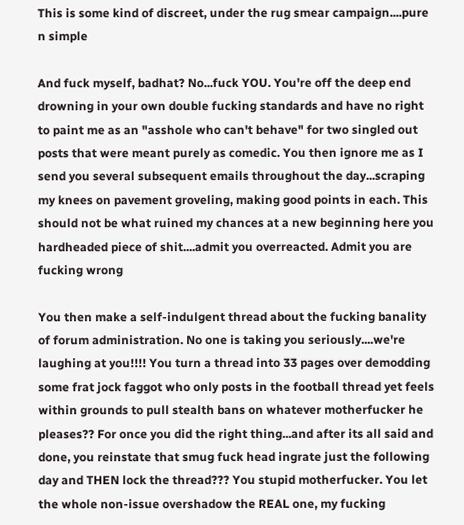This is some kind of discreet, under the rug smear campaign....pure n simple

And fuck myself, badhat? No...fuck YOU. You're off the deep end drowning in your own double fucking standards and have no right to paint me as an "asshole who can't behave" for two singled out posts that were meant purely as comedic. You then ignore me as I send you several subsequent emails throughout the day...scraping my knees on pavement groveling, making good points in each. This should not be what ruined my chances at a new beginning here you hardheaded piece of shit....admit you overreacted. Admit you are fucking wrong

You then make a self-indulgent thread about the fucking banality of forum administration. No one is taking you seriously....we're laughing at you!!!! You turn a thread into 33 pages over demodding some frat jock faggot who only posts in the football thread yet feels within grounds to pull stealth bans on whatever motherfucker he pleases?? For once you did the right thing...and after its all said and done, you reinstate that smug fuck head ingrate just the following day and THEN lock the thread??? You stupid motherfucker. You let the whole non-issue overshadow the REAL one, my fucking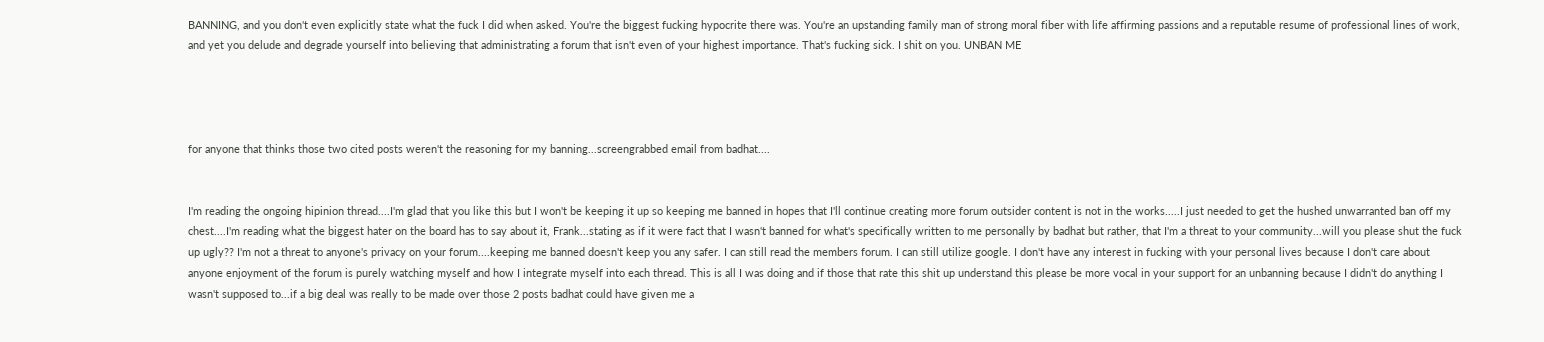BANNING, and you don't even explicitly state what the fuck I did when asked. You're the biggest fucking hypocrite there was. You're an upstanding family man of strong moral fiber with life affirming passions and a reputable resume of professional lines of work, and yet you delude and degrade yourself into believing that administrating a forum that isn't even of your highest importance. That's fucking sick. I shit on you. UNBAN ME




for anyone that thinks those two cited posts weren't the reasoning for my banning...screengrabbed email from badhat....


I'm reading the ongoing hipinion thread....I'm glad that you like this but I won't be keeping it up so keeping me banned in hopes that I'll continue creating more forum outsider content is not in the works.....I just needed to get the hushed unwarranted ban off my chest....I'm reading what the biggest hater on the board has to say about it, Frank...stating as if it were fact that I wasn't banned for what's specifically written to me personally by badhat but rather, that I'm a threat to your community...will you please shut the fuck up ugly?? I'm not a threat to anyone's privacy on your forum....keeping me banned doesn't keep you any safer. I can still read the members forum. I can still utilize google. I don't have any interest in fucking with your personal lives because I don't care about anyone enjoyment of the forum is purely watching myself and how I integrate myself into each thread. This is all I was doing and if those that rate this shit up understand this please be more vocal in your support for an unbanning because I didn't do anything I wasn't supposed to...if a big deal was really to be made over those 2 posts badhat could have given me a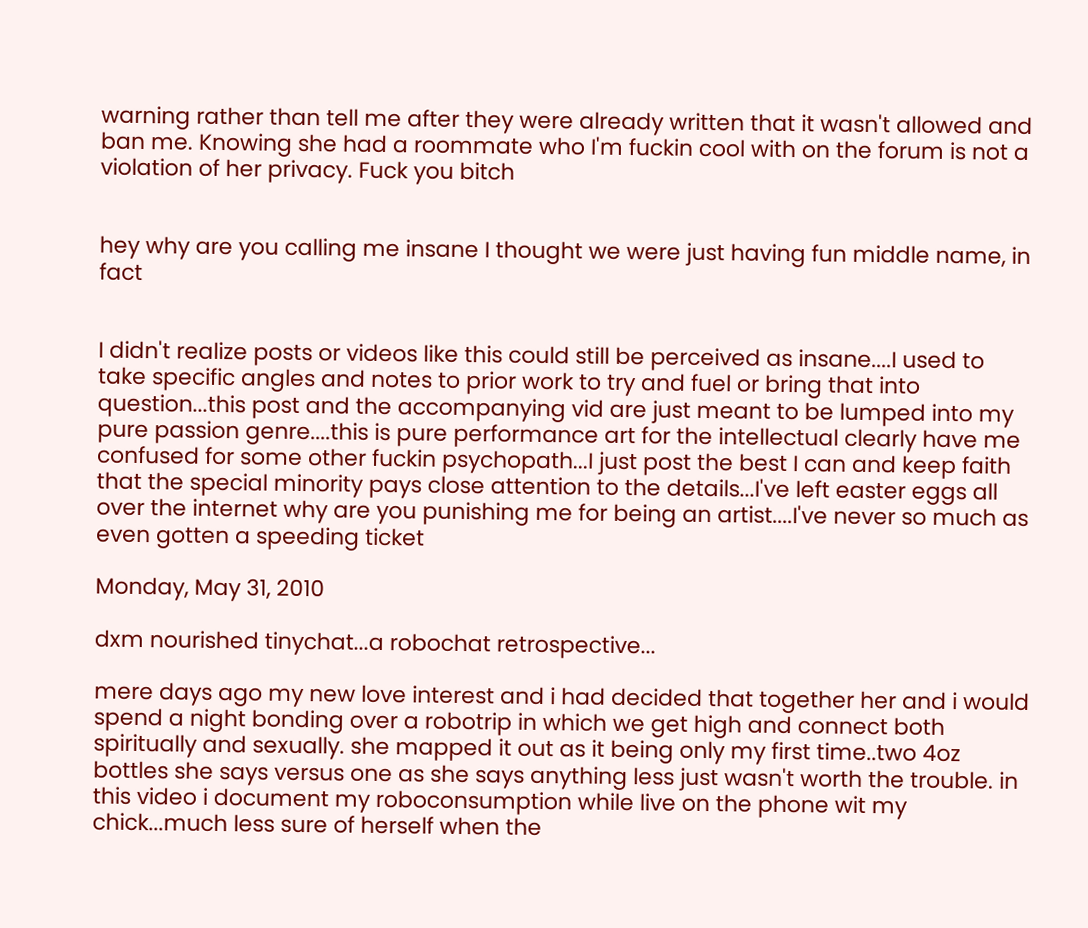warning rather than tell me after they were already written that it wasn't allowed and ban me. Knowing she had a roommate who I'm fuckin cool with on the forum is not a violation of her privacy. Fuck you bitch


hey why are you calling me insane I thought we were just having fun middle name, in fact


I didn't realize posts or videos like this could still be perceived as insane....I used to take specific angles and notes to prior work to try and fuel or bring that into question...this post and the accompanying vid are just meant to be lumped into my pure passion genre....this is pure performance art for the intellectual clearly have me confused for some other fuckin psychopath...I just post the best I can and keep faith that the special minority pays close attention to the details...I've left easter eggs all over the internet why are you punishing me for being an artist....I've never so much as even gotten a speeding ticket

Monday, May 31, 2010

dxm nourished tinychat...a robochat retrospective...

mere days ago my new love interest and i had decided that together her and i would spend a night bonding over a robotrip in which we get high and connect both spiritually and sexually. she mapped it out as it being only my first time..two 4oz bottles she says versus one as she says anything less just wasn't worth the trouble. in this video i document my roboconsumption while live on the phone wit my chick...much less sure of herself when the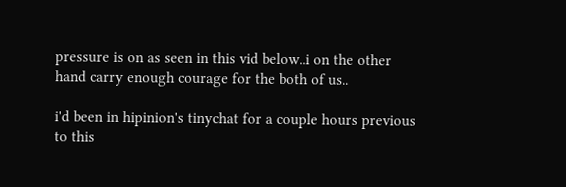pressure is on as seen in this vid below..i on the other hand carry enough courage for the both of us..

i'd been in hipinion's tinychat for a couple hours previous to this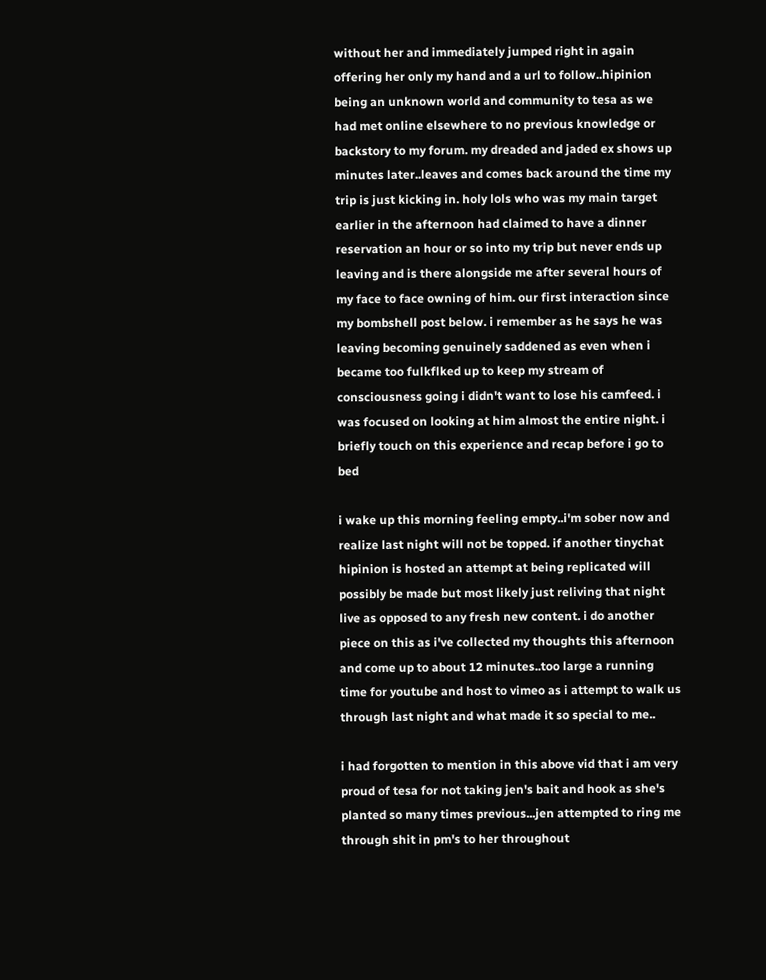without her and immediately jumped right in again offering her only my hand and a url to follow..hipinion being an unknown world and community to tesa as we had met online elsewhere to no previous knowledge or backstory to my forum. my dreaded and jaded ex shows up minutes later..leaves and comes back around the time my trip is just kicking in. holy lols who was my main target earlier in the afternoon had claimed to have a dinner reservation an hour or so into my trip but never ends up leaving and is there alongside me after several hours of my face to face owning of him. our first interaction since my bombshell post below. i remember as he says he was leaving becoming genuinely saddened as even when i became too fulkflked up to keep my stream of consciousness going i didn't want to lose his camfeed. i was focused on looking at him almost the entire night. i briefly touch on this experience and recap before i go to bed

i wake up this morning feeling empty..i'm sober now and realize last night will not be topped. if another tinychat hipinion is hosted an attempt at being replicated will possibly be made but most likely just reliving that night live as opposed to any fresh new content. i do another piece on this as i've collected my thoughts this afternoon and come up to about 12 minutes..too large a running time for youtube and host to vimeo as i attempt to walk us through last night and what made it so special to me..

i had forgotten to mention in this above vid that i am very proud of tesa for not taking jen's bait and hook as she's planted so many times previous...jen attempted to ring me through shit in pm's to her throughout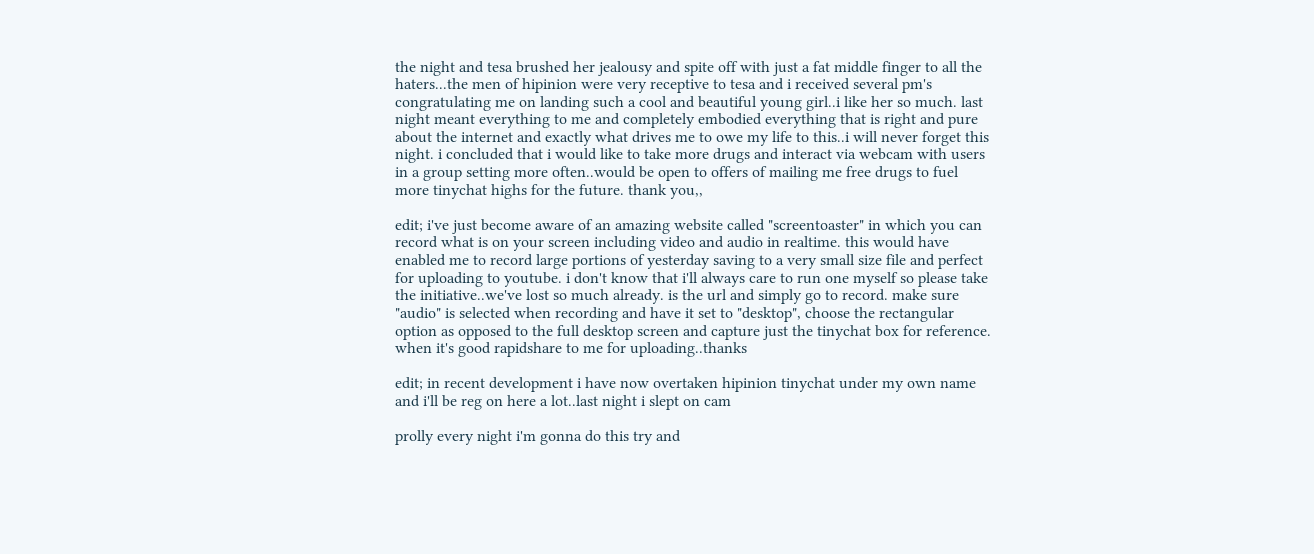the night and tesa brushed her jealousy and spite off with just a fat middle finger to all the haters...the men of hipinion were very receptive to tesa and i received several pm's congratulating me on landing such a cool and beautiful young girl..i like her so much. last night meant everything to me and completely embodied everything that is right and pure about the internet and exactly what drives me to owe my life to this..i will never forget this night. i concluded that i would like to take more drugs and interact via webcam with users in a group setting more often..would be open to offers of mailing me free drugs to fuel more tinychat highs for the future. thank you,,

edit; i've just become aware of an amazing website called "screentoaster" in which you can record what is on your screen including video and audio in realtime. this would have enabled me to record large portions of yesterday saving to a very small size file and perfect for uploading to youtube. i don't know that i'll always care to run one myself so please take the initiative..we've lost so much already. is the url and simply go to record. make sure "audio" is selected when recording and have it set to "desktop", choose the rectangular option as opposed to the full desktop screen and capture just the tinychat box for reference. when it's good rapidshare to me for uploading..thanks

edit; in recent development i have now overtaken hipinion tinychat under my own name and i'll be reg on here a lot..last night i slept on cam

prolly every night i'm gonna do this try and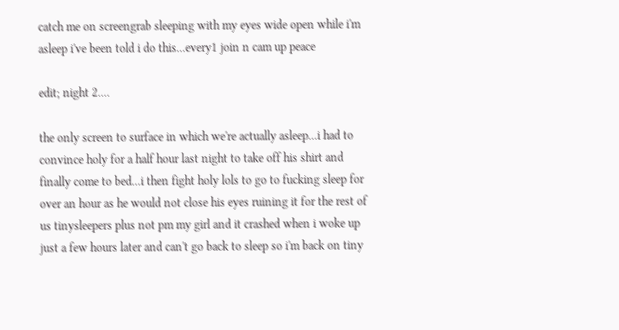catch me on screengrab sleeping with my eyes wide open while i'm asleep i've been told i do this...every1 join n cam up peace

edit; night 2....

the only screen to surface in which we're actually asleep...i had to convince holy for a half hour last night to take off his shirt and finally come to bed...i then fight holy lols to go to fucking sleep for over an hour as he would not close his eyes ruining it for the rest of us tinysleepers plus not pm my girl and it crashed when i woke up just a few hours later and can't go back to sleep so i'm back on tiny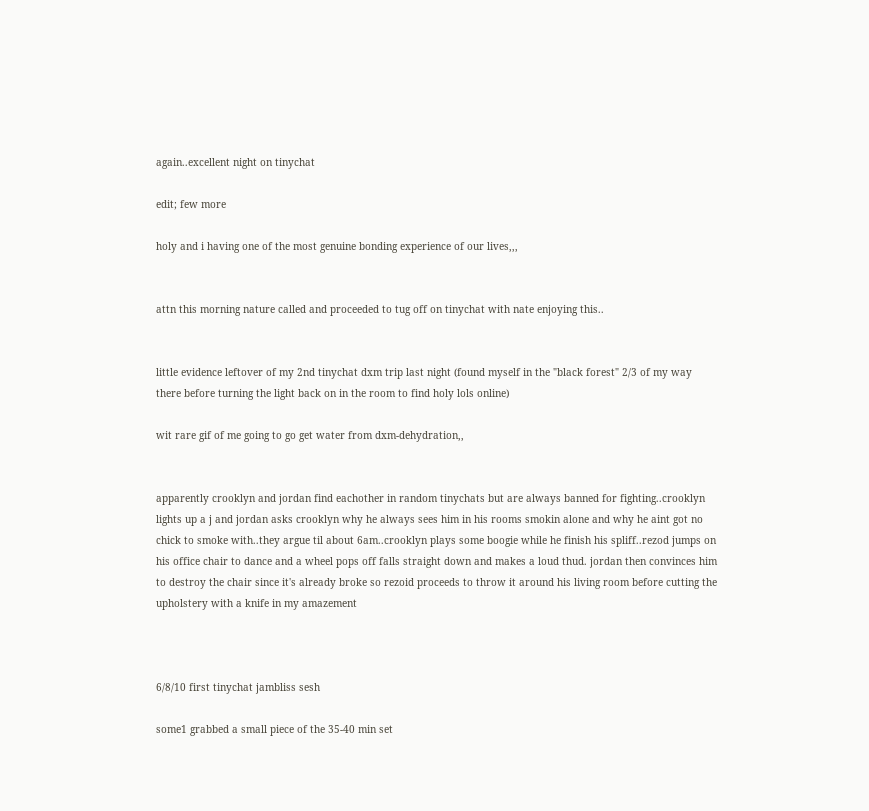again..excellent night on tinychat

edit; few more

holy and i having one of the most genuine bonding experience of our lives,,,


attn this morning nature called and proceeded to tug off on tinychat with nate enjoying this..


little evidence leftover of my 2nd tinychat dxm trip last night (found myself in the "black forest" 2/3 of my way there before turning the light back on in the room to find holy lols online)

wit rare gif of me going to go get water from dxm-dehydration,,


apparently crooklyn and jordan find eachother in random tinychats but are always banned for fighting..crooklyn lights up a j and jordan asks crooklyn why he always sees him in his rooms smokin alone and why he aint got no chick to smoke with..they argue til about 6am..crooklyn plays some boogie while he finish his spliff..rezod jumps on his office chair to dance and a wheel pops off falls straight down and makes a loud thud. jordan then convinces him to destroy the chair since it's already broke so rezoid proceeds to throw it around his living room before cutting the upholstery with a knife in my amazement



6/8/10 first tinychat jambliss sesh

some1 grabbed a small piece of the 35-40 min set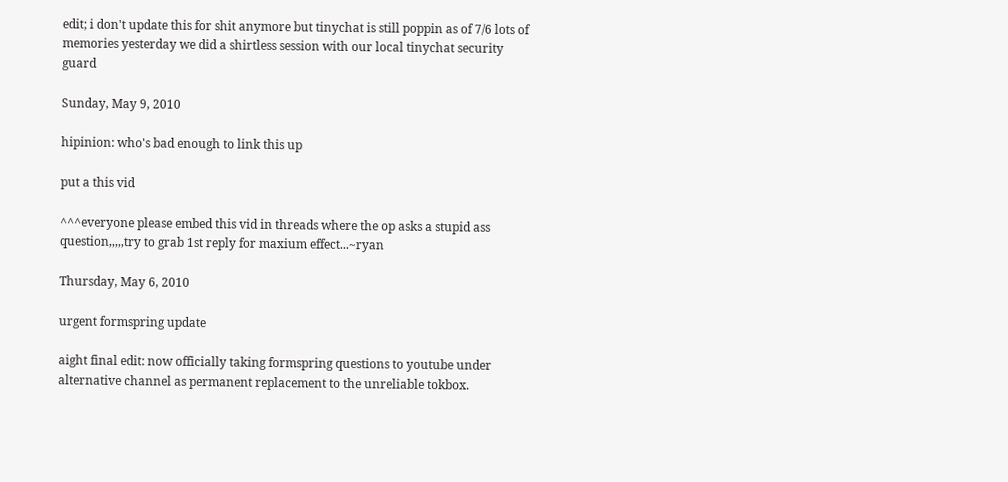edit; i don't update this for shit anymore but tinychat is still poppin as of 7/6 lots of memories yesterday we did a shirtless session with our local tinychat security guard

Sunday, May 9, 2010

hipinion: who's bad enough to link this up

put a this vid

^^^everyone please embed this vid in threads where the op asks a stupid ass question,,,,,try to grab 1st reply for maxium effect...~ryan

Thursday, May 6, 2010

urgent formspring update

aight final edit: now officially taking formspring questions to youtube under alternative channel as permanent replacement to the unreliable tokbox.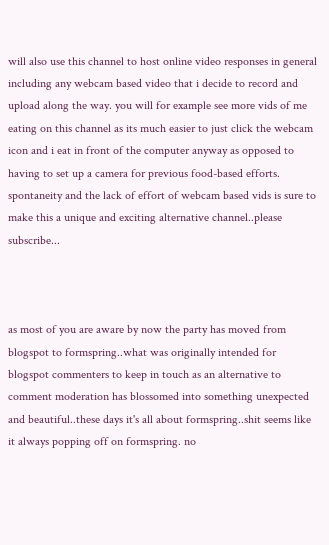will also use this channel to host online video responses in general including any webcam based video that i decide to record and upload along the way. you will for example see more vids of me eating on this channel as its much easier to just click the webcam icon and i eat in front of the computer anyway as opposed to having to set up a camera for previous food-based efforts. spontaneity and the lack of effort of webcam based vids is sure to make this a unique and exciting alternative channel..please subscribe...



as most of you are aware by now the party has moved from blogspot to formspring..what was originally intended for blogspot commenters to keep in touch as an alternative to comment moderation has blossomed into something unexpected and beautiful..these days it's all about formspring..shit seems like it always popping off on formspring. no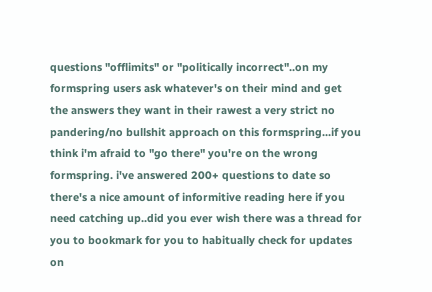questions "offlimits" or "politically incorrect"..on my formspring users ask whatever's on their mind and get the answers they want in their rawest a very strict no pandering/no bullshit approach on this formspring...if you think i'm afraid to "go there" you're on the wrong formspring. i've answered 200+ questions to date so there's a nice amount of informitive reading here if you need catching up..did you ever wish there was a thread for you to bookmark for you to habitually check for updates on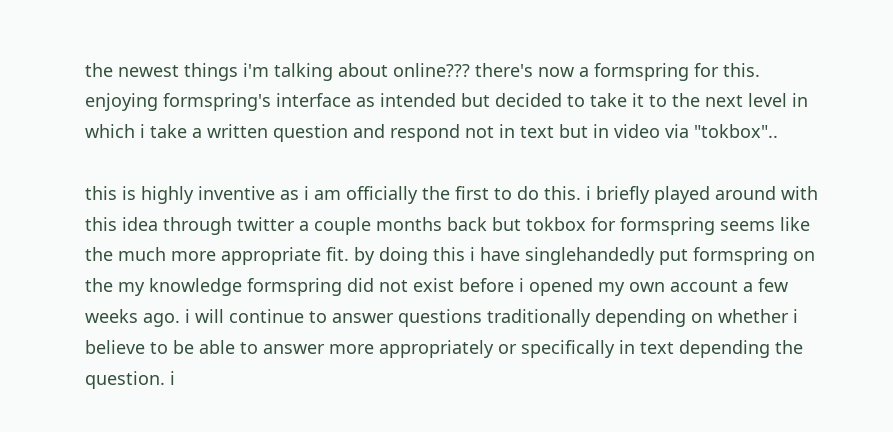the newest things i'm talking about online??? there's now a formspring for this. enjoying formspring's interface as intended but decided to take it to the next level in which i take a written question and respond not in text but in video via "tokbox"..

this is highly inventive as i am officially the first to do this. i briefly played around with this idea through twitter a couple months back but tokbox for formspring seems like the much more appropriate fit. by doing this i have singlehandedly put formspring on the my knowledge formspring did not exist before i opened my own account a few weeks ago. i will continue to answer questions traditionally depending on whether i believe to be able to answer more appropriately or specifically in text depending the question. i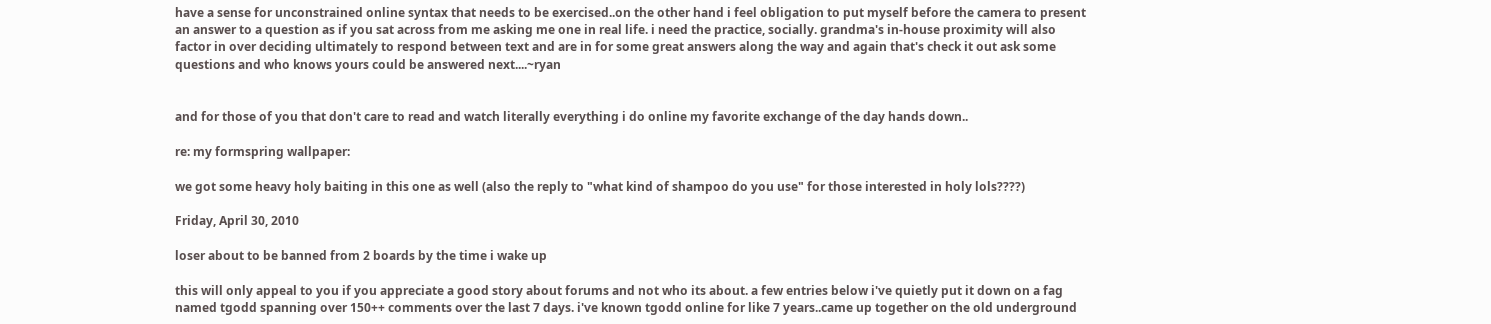have a sense for unconstrained online syntax that needs to be exercised..on the other hand i feel obligation to put myself before the camera to present an answer to a question as if you sat across from me asking me one in real life. i need the practice, socially. grandma's in-house proximity will also factor in over deciding ultimately to respond between text and are in for some great answers along the way and again that's check it out ask some questions and who knows yours could be answered next....~ryan


and for those of you that don't care to read and watch literally everything i do online my favorite exchange of the day hands down..

re: my formspring wallpaper:

we got some heavy holy baiting in this one as well (also the reply to "what kind of shampoo do you use" for those interested in holy lols????)

Friday, April 30, 2010

loser about to be banned from 2 boards by the time i wake up

this will only appeal to you if you appreciate a good story about forums and not who its about. a few entries below i've quietly put it down on a fag named tgodd spanning over 150++ comments over the last 7 days. i've known tgodd online for like 7 years..came up together on the old underground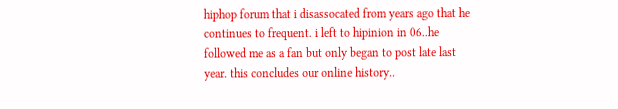hiphop forum that i disassocated from years ago that he continues to frequent. i left to hipinion in 06..he followed me as a fan but only began to post late last year. this concludes our online history..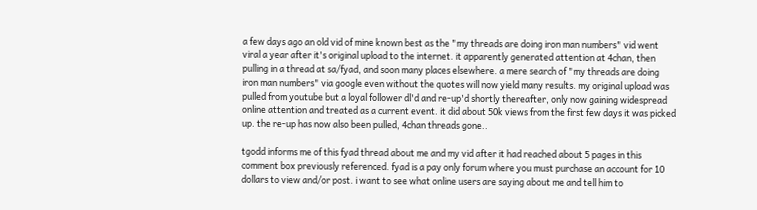a few days ago an old vid of mine known best as the "my threads are doing iron man numbers" vid went viral a year after it's original upload to the internet. it apparently generated attention at 4chan, then pulling in a thread at sa/fyad, and soon many places elsewhere. a mere search of "my threads are doing iron man numbers" via google even without the quotes will now yield many results. my original upload was pulled from youtube but a loyal follower dl'd and re-up'd shortly thereafter, only now gaining widespread online attention and treated as a current event. it did about 50k views from the first few days it was picked up. the re-up has now also been pulled, 4chan threads gone..

tgodd informs me of this fyad thread about me and my vid after it had reached about 5 pages in this comment box previously referenced. fyad is a pay only forum where you must purchase an account for 10 dollars to view and/or post. i want to see what online users are saying about me and tell him to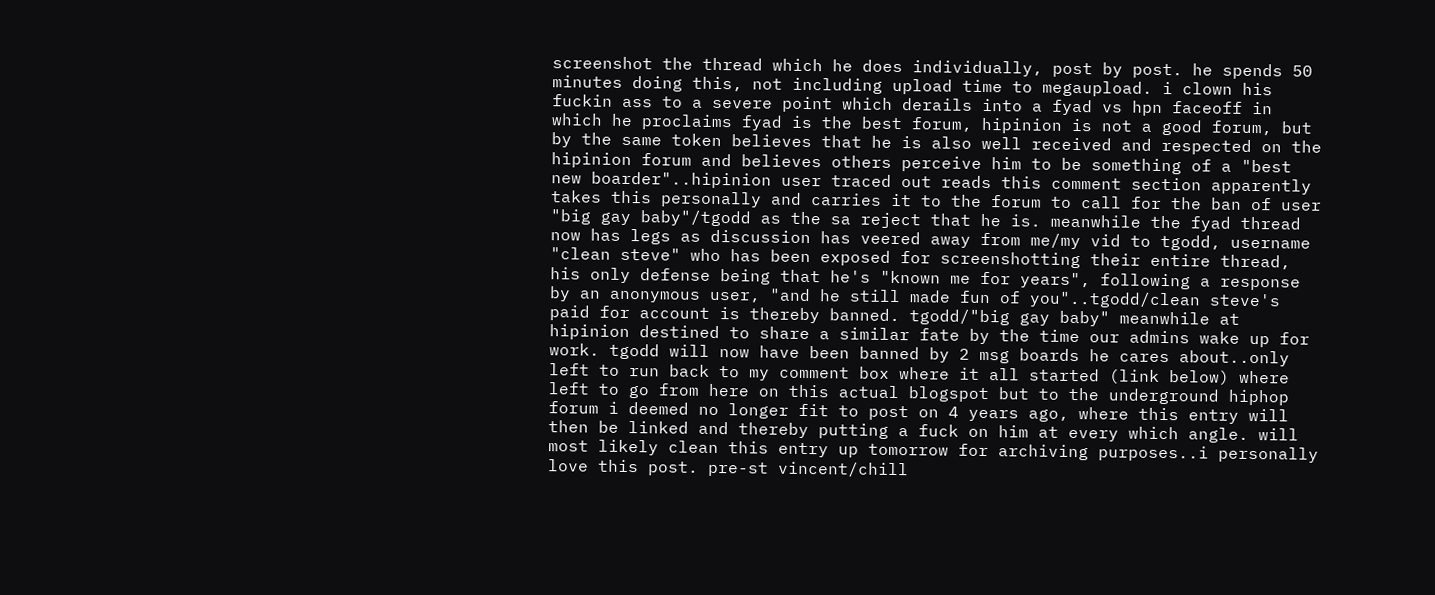screenshot the thread which he does individually, post by post. he spends 50 minutes doing this, not including upload time to megaupload. i clown his fuckin ass to a severe point which derails into a fyad vs hpn faceoff in which he proclaims fyad is the best forum, hipinion is not a good forum, but by the same token believes that he is also well received and respected on the hipinion forum and believes others perceive him to be something of a "best new boarder"..hipinion user traced out reads this comment section apparently takes this personally and carries it to the forum to call for the ban of user "big gay baby"/tgodd as the sa reject that he is. meanwhile the fyad thread now has legs as discussion has veered away from me/my vid to tgodd, username "clean steve" who has been exposed for screenshotting their entire thread, his only defense being that he's "known me for years", following a response by an anonymous user, "and he still made fun of you"..tgodd/clean steve's paid for account is thereby banned. tgodd/"big gay baby" meanwhile at hipinion destined to share a similar fate by the time our admins wake up for work. tgodd will now have been banned by 2 msg boards he cares about..only left to run back to my comment box where it all started (link below) where left to go from here on this actual blogspot but to the underground hiphop forum i deemed no longer fit to post on 4 years ago, where this entry will then be linked and thereby putting a fuck on him at every which angle. will most likely clean this entry up tomorrow for archiving purposes..i personally love this post. pre-st vincent/chill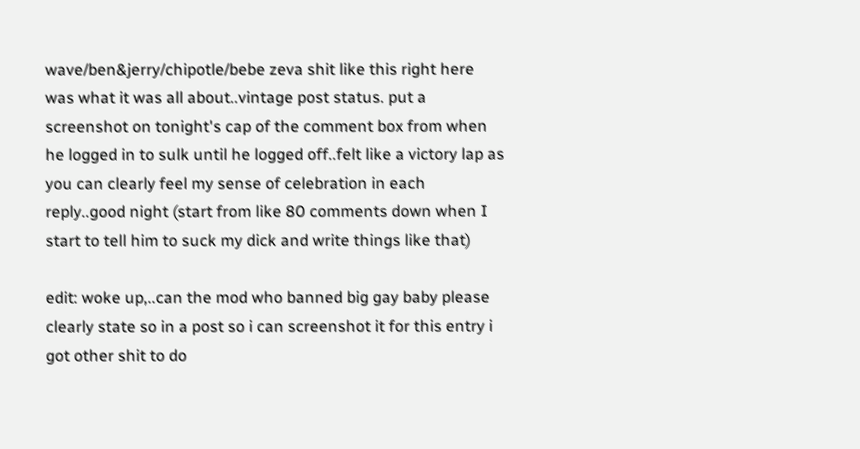wave/ben&jerry/chipotle/bebe zeva shit like this right here was what it was all about..vintage post status. put a screenshot on tonight's cap of the comment box from when he logged in to sulk until he logged off..felt like a victory lap as you can clearly feel my sense of celebration in each reply..good night (start from like 80 comments down when I start to tell him to suck my dick and write things like that)

edit: woke up,..can the mod who banned big gay baby please clearly state so in a post so i can screenshot it for this entry i got other shit to do